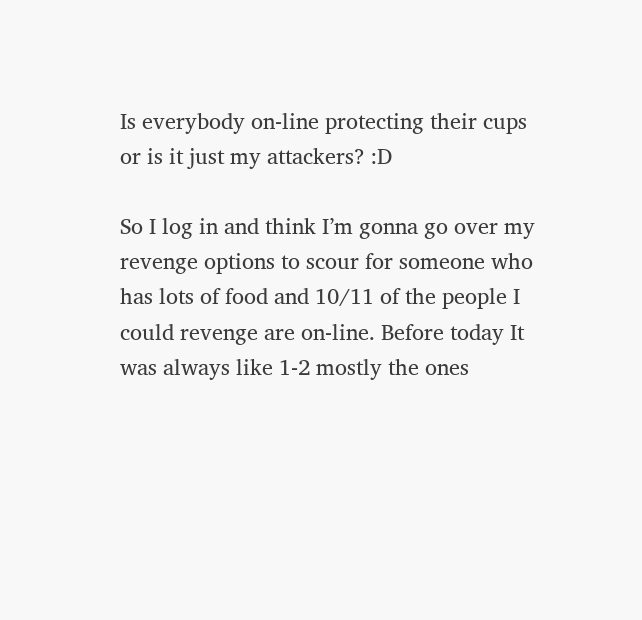Is everybody on-line protecting their cups or is it just my attackers? :D

So I log in and think I’m gonna go over my revenge options to scour for someone who has lots of food and 10/11 of the people I could revenge are on-line. Before today It was always like 1-2 mostly the ones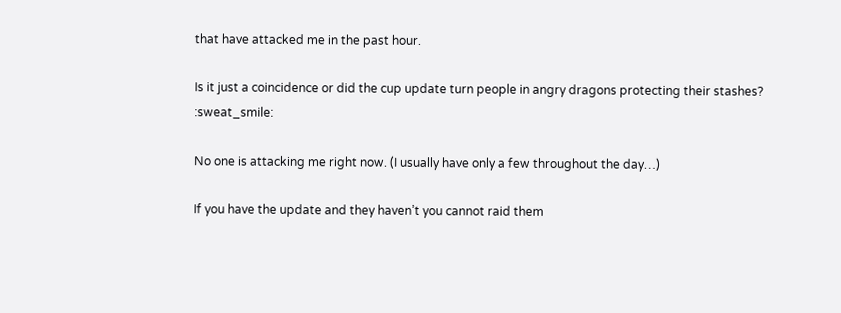that have attacked me in the past hour.

Is it just a coincidence or did the cup update turn people in angry dragons protecting their stashes? :sweat_smile:

No one is attacking me right now. (I usually have only a few throughout the day…)

If you have the update and they haven’t you cannot raid them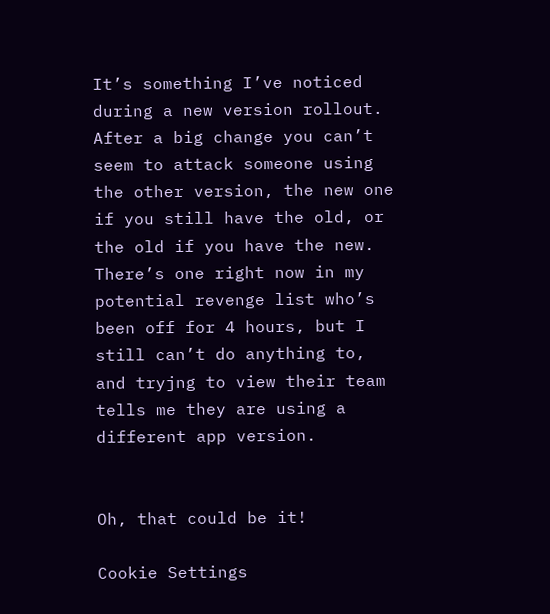It’s something I’ve noticed during a new version rollout. After a big change you can’t seem to attack someone using the other version, the new one if you still have the old, or the old if you have the new.
There’s one right now in my potential revenge list who’s been off for 4 hours, but I still can’t do anything to, and tryjng to view their team tells me they are using a different app version.


Oh, that could be it!

Cookie Settings